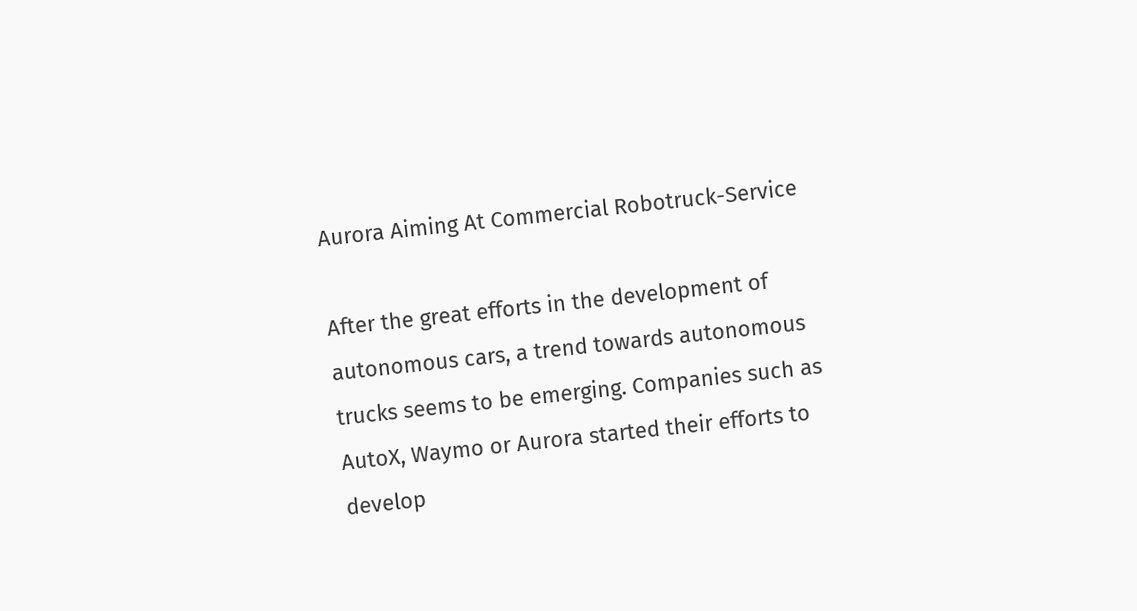Aurora Aiming At Commercial Robotruck-Service

After the great efforts in the development of autonomous cars, a trend towards autonomous trucks seems to be emerging. Companies such as AutoX, Waymo or Aurora started their efforts to develop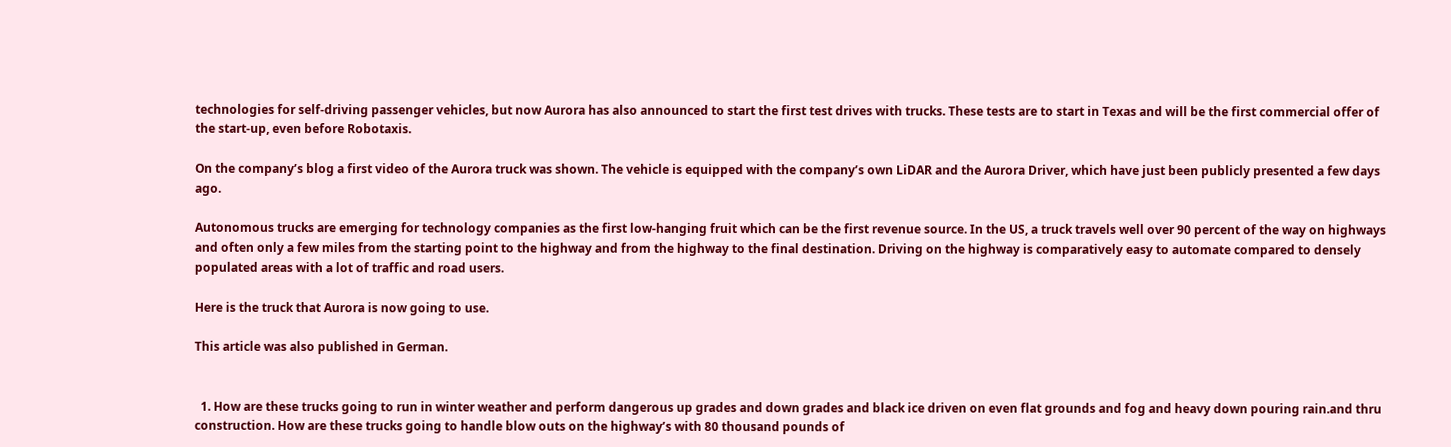technologies for self-driving passenger vehicles, but now Aurora has also announced to start the first test drives with trucks. These tests are to start in Texas and will be the first commercial offer of the start-up, even before Robotaxis.

On the company’s blog a first video of the Aurora truck was shown. The vehicle is equipped with the company’s own LiDAR and the Aurora Driver, which have just been publicly presented a few days ago.

Autonomous trucks are emerging for technology companies as the first low-hanging fruit which can be the first revenue source. In the US, a truck travels well over 90 percent of the way on highways and often only a few miles from the starting point to the highway and from the highway to the final destination. Driving on the highway is comparatively easy to automate compared to densely populated areas with a lot of traffic and road users.

Here is the truck that Aurora is now going to use.

This article was also published in German.


  1. How are these trucks going to run in winter weather and perform dangerous up grades and down grades and black ice driven on even flat grounds and fog and heavy down pouring rain.and thru construction. How are these trucks going to handle blow outs on the highway’s with 80 thousand pounds of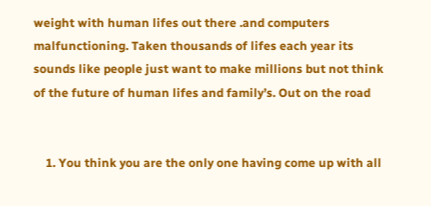weight with human lifes out there .and computers malfunctioning. Taken thousands of lifes each year its sounds like people just want to make millions but not think of the future of human lifes and family’s. Out on the road


    1. You think you are the only one having come up with all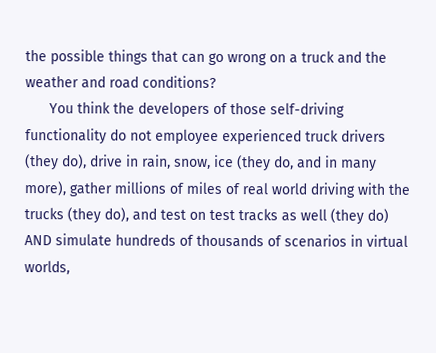the possible things that can go wrong on a truck and the weather and road conditions?
      You think the developers of those self-driving functionality do not employee experienced truck drivers (they do), drive in rain, snow, ice (they do, and in many more), gather millions of miles of real world driving with the trucks (they do), and test on test tracks as well (they do) AND simulate hundreds of thousands of scenarios in virtual worlds,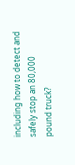including how to detect and safely stop an 80,000 pound truck?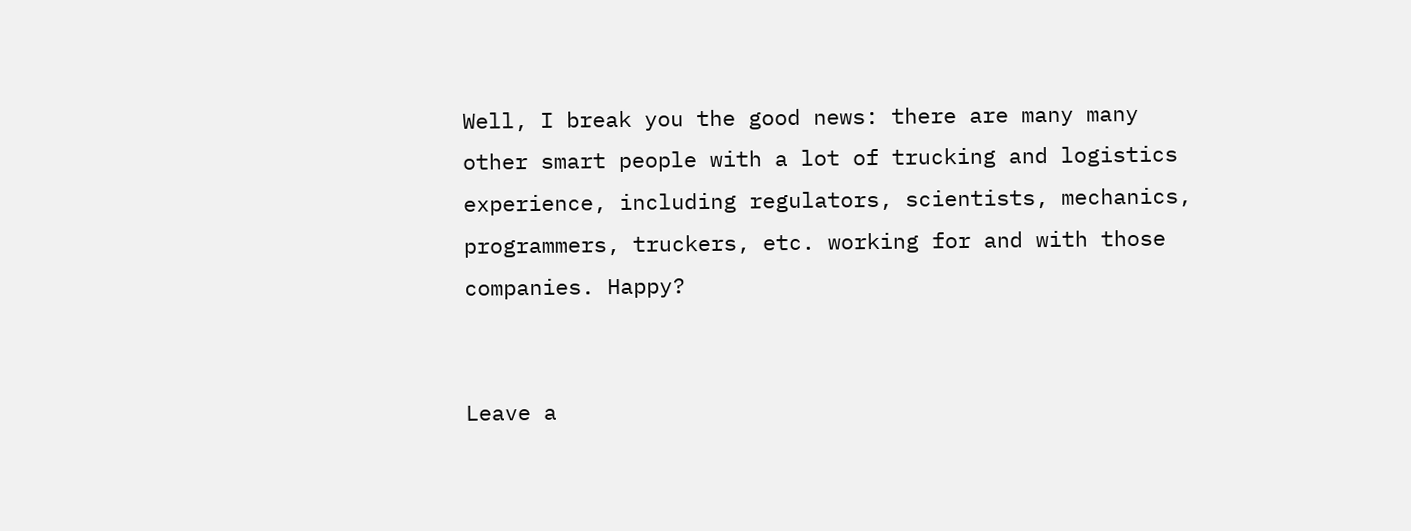Well, I break you the good news: there are many many other smart people with a lot of trucking and logistics experience, including regulators, scientists, mechanics, programmers, truckers, etc. working for and with those companies. Happy?


Leave a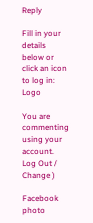Reply

Fill in your details below or click an icon to log in: Logo

You are commenting using your account. Log Out /  Change )

Facebook photo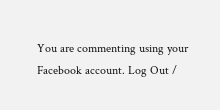You are commenting using your Facebook account. Log Out /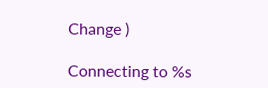Change )

Connecting to %s